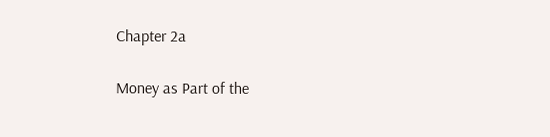Chapter 2a

Money as Part of the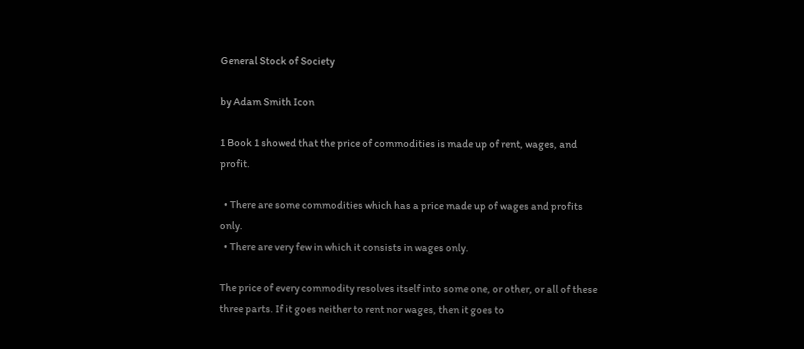General Stock of Society

by Adam Smith Icon

1 Book 1 showed that the price of commodities is made up of rent, wages, and profit.

  • There are some commodities which has a price made up of wages and profits only.
  • There are very few in which it consists in wages only.

The price of every commodity resolves itself into some one, or other, or all of these three parts. If it goes neither to rent nor wages, then it goes to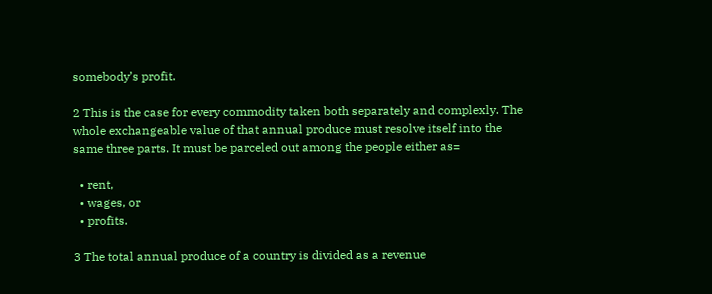somebody’s profit.

2 This is the case for every commodity taken both separately and complexly. The whole exchangeable value of that annual produce must resolve itself into the same three parts. It must be parceled out among the people either as=

  • rent,
  • wages, or
  • profits.

3 The total annual produce of a country is divided as a revenue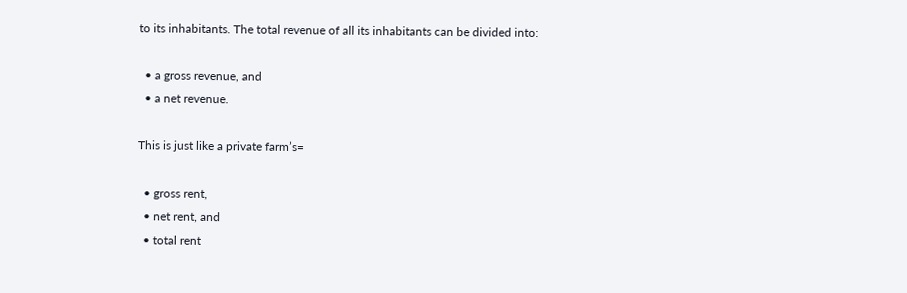to its inhabitants. The total revenue of all its inhabitants can be divided into:

  • a gross revenue, and
  • a net revenue.

This is just like a private farm’s=

  • gross rent,
  • net rent, and
  • total rent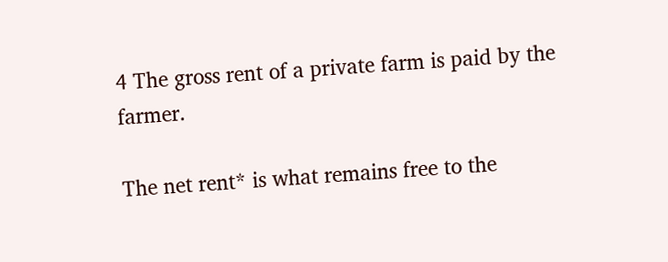4 The gross rent of a private farm is paid by the farmer.

The net rent* is what remains free to the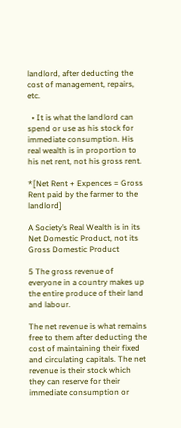landlord, after deducting the cost of management, repairs, etc.

  • It is what the landlord can spend or use as his stock for immediate consumption. His real wealth is in proportion to his net rent, not his gross rent.

*[Net Rent + Expences = Gross Rent paid by the farmer to the landlord]

A Society’s Real Wealth is in its Net Domestic Product, not its Gross Domestic Product

5 The gross revenue of everyone in a country makes up the entire produce of their land and labour.

The net revenue is what remains free to them after deducting the cost of maintaining their fixed and circulating capitals. The net revenue is their stock which they can reserve for their immediate consumption or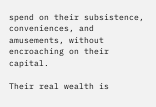spend on their subsistence, conveniences, and amusements, without encroaching on their capital.

Their real wealth is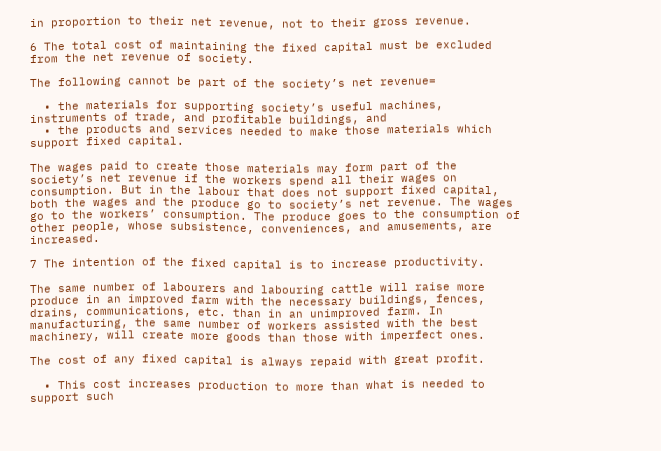in proportion to their net revenue, not to their gross revenue.

6 The total cost of maintaining the fixed capital must be excluded from the net revenue of society.

The following cannot be part of the society’s net revenue=

  • the materials for supporting society’s useful machines, instruments of trade, and profitable buildings, and
  • the products and services needed to make those materials which support fixed capital.

The wages paid to create those materials may form part of the society’s net revenue if the workers spend all their wages on consumption. But in the labour that does not support fixed capital, both the wages and the produce go to society’s net revenue. The wages go to the workers’ consumption. The produce goes to the consumption of other people, whose subsistence, conveniences, and amusements, are increased.

7 The intention of the fixed capital is to increase productivity.

The same number of labourers and labouring cattle will raise more produce in an improved farm with the necessary buildings, fences, drains, communications, etc. than in an unimproved farm. In manufacturing, the same number of workers assisted with the best machinery, will create more goods than those with imperfect ones.

The cost of any fixed capital is always repaid with great profit.

  • This cost increases production to more than what is needed to support such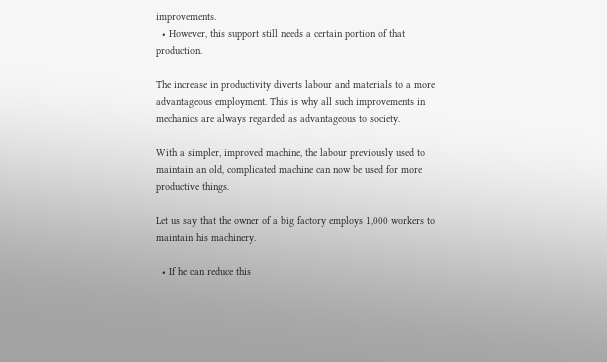improvements.
  • However, this support still needs a certain portion of that production.

The increase in productivity diverts labour and materials to a more advantageous employment. This is why all such improvements in mechanics are always regarded as advantageous to society.

With a simpler, improved machine, the labour previously used to maintain an old, complicated machine can now be used for more productive things.

Let us say that the owner of a big factory employs 1,000 workers to maintain his machinery.

  • If he can reduce this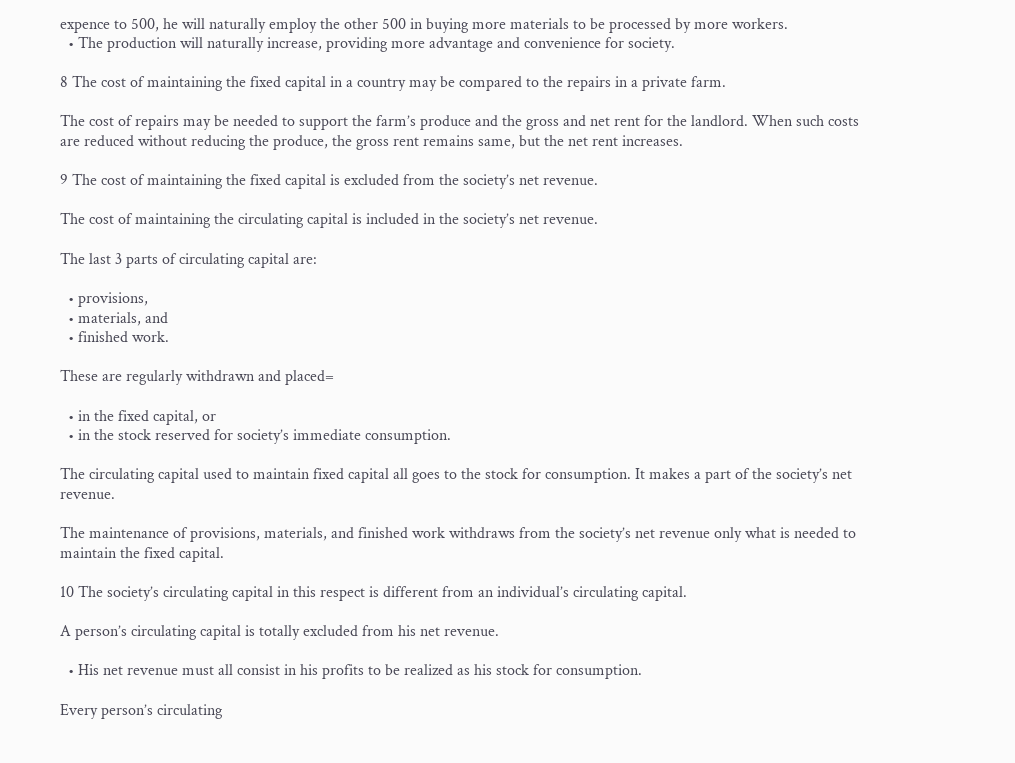expence to 500, he will naturally employ the other 500 in buying more materials to be processed by more workers.
  • The production will naturally increase, providing more advantage and convenience for society.

8 The cost of maintaining the fixed capital in a country may be compared to the repairs in a private farm.

The cost of repairs may be needed to support the farm’s produce and the gross and net rent for the landlord. When such costs are reduced without reducing the produce, the gross rent remains same, but the net rent increases.

9 The cost of maintaining the fixed capital is excluded from the society’s net revenue.

The cost of maintaining the circulating capital is included in the society’s net revenue.

The last 3 parts of circulating capital are:

  • provisions,
  • materials, and
  • finished work.

These are regularly withdrawn and placed=

  • in the fixed capital, or
  • in the stock reserved for society’s immediate consumption.

The circulating capital used to maintain fixed capital all goes to the stock for consumption. It makes a part of the society’s net revenue.

The maintenance of provisions, materials, and finished work withdraws from the society’s net revenue only what is needed to maintain the fixed capital.

10 The society’s circulating capital in this respect is different from an individual’s circulating capital.

A person’s circulating capital is totally excluded from his net revenue.

  • His net revenue must all consist in his profits to be realized as his stock for consumption.

Every person’s circulating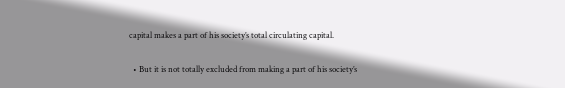capital makes a part of his society’s total circulating capital.

  • But it is not totally excluded from making a part of his society’s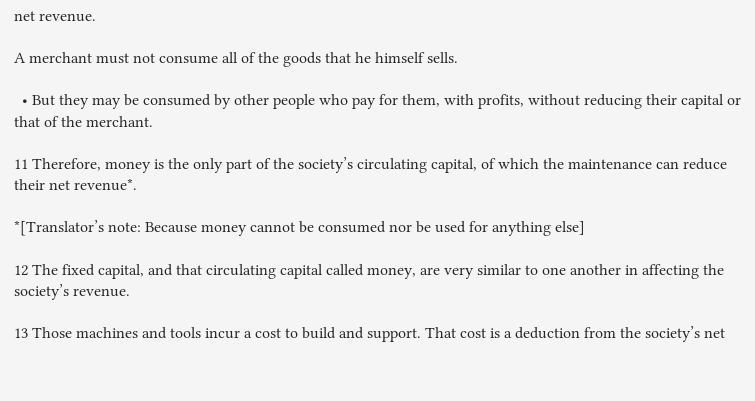net revenue.

A merchant must not consume all of the goods that he himself sells.

  • But they may be consumed by other people who pay for them, with profits, without reducing their capital or that of the merchant.

11 Therefore, money is the only part of the society’s circulating capital, of which the maintenance can reduce their net revenue*.

*[Translator’s note: Because money cannot be consumed nor be used for anything else]

12 The fixed capital, and that circulating capital called money, are very similar to one another in affecting the society’s revenue.

13 Those machines and tools incur a cost to build and support. That cost is a deduction from the society’s net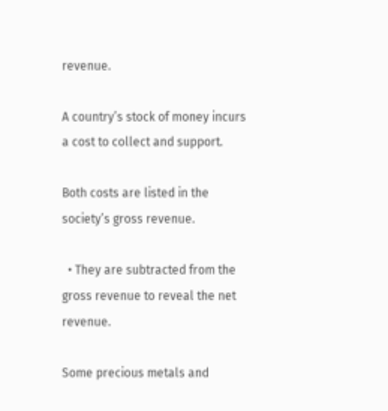revenue.

A country’s stock of money incurs a cost to collect and support.

Both costs are listed in the society’s gross revenue.

  • They are subtracted from the gross revenue to reveal the net revenue.

Some precious metals and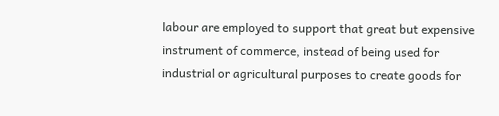labour are employed to support that great but expensive instrument of commerce, instead of being used for industrial or agricultural purposes to create goods for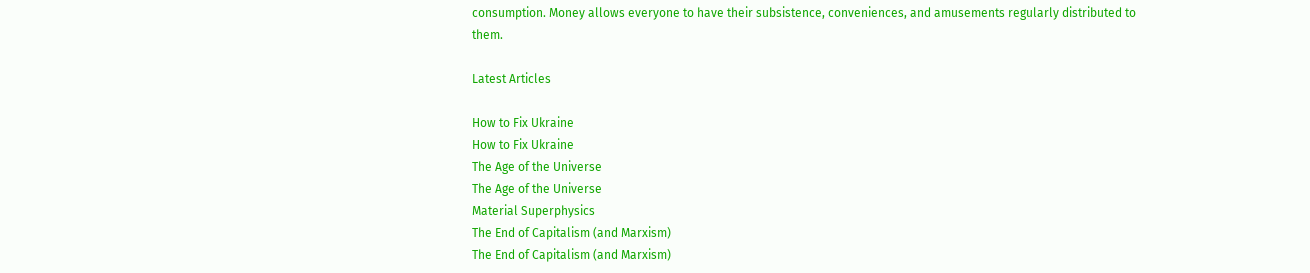consumption. Money allows everyone to have their subsistence, conveniences, and amusements regularly distributed to them.

Latest Articles

How to Fix Ukraine
How to Fix Ukraine
The Age of the Universe
The Age of the Universe
Material Superphysics
The End of Capitalism (and Marxism)
The End of Capitalism (and Marxism)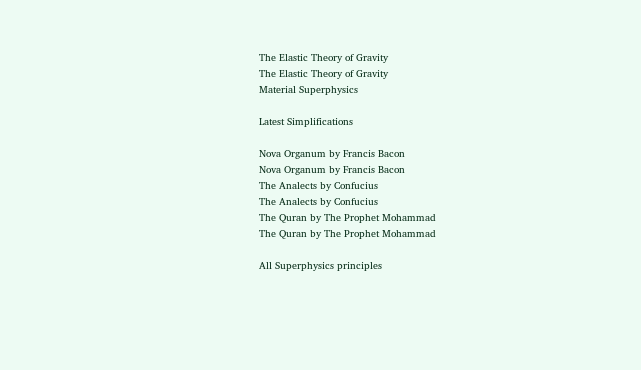The Elastic Theory of Gravity
The Elastic Theory of Gravity
Material Superphysics

Latest Simplifications

Nova Organum by Francis Bacon
Nova Organum by Francis Bacon
The Analects by Confucius
The Analects by Confucius
The Quran by The Prophet Mohammad
The Quran by The Prophet Mohammad

All Superphysics principles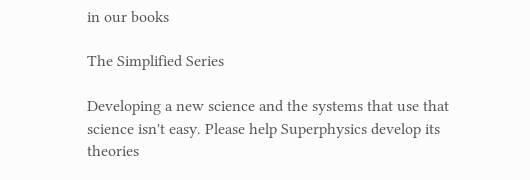in our books

The Simplified Series

Developing a new science and the systems that use that science isn't easy. Please help Superphysics develop its theories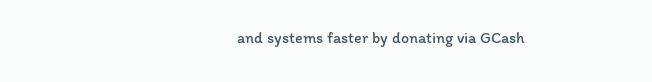and systems faster by donating via GCash